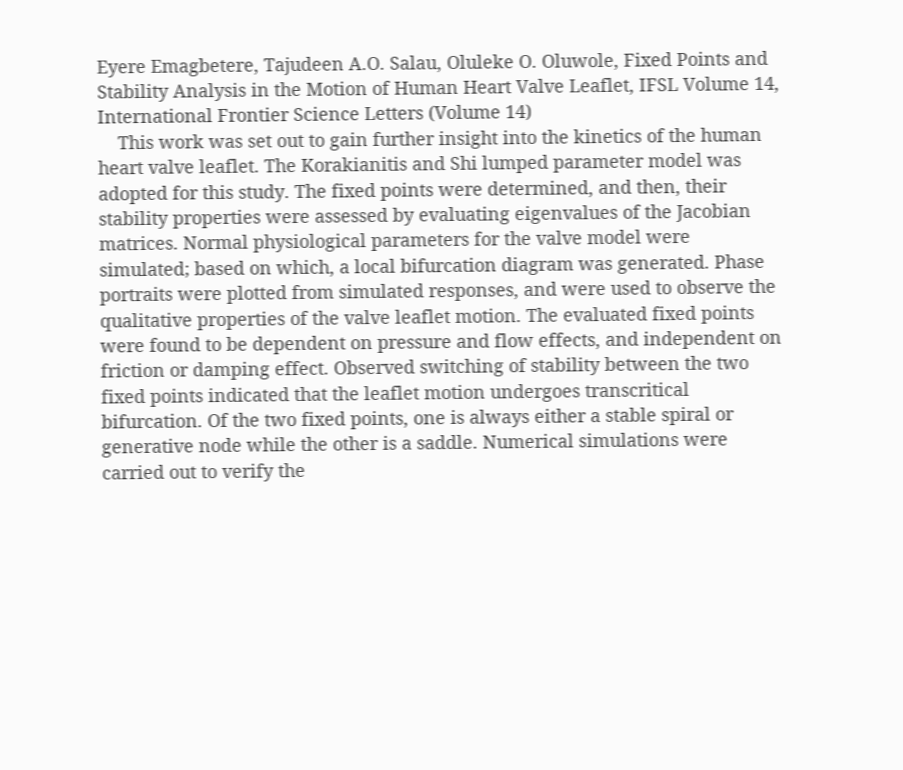Eyere Emagbetere, Tajudeen A.O. Salau, Oluleke O. Oluwole, Fixed Points and Stability Analysis in the Motion of Human Heart Valve Leaflet, IFSL Volume 14, International Frontier Science Letters (Volume 14)
    This work was set out to gain further insight into the kinetics of the human heart valve leaflet. The Korakianitis and Shi lumped parameter model was adopted for this study. The fixed points were determined, and then, their stability properties were assessed by evaluating eigenvalues of the Jacobian matrices. Normal physiological parameters for the valve model were simulated; based on which, a local bifurcation diagram was generated. Phase portraits were plotted from simulated responses, and were used to observe the qualitative properties of the valve leaflet motion. The evaluated fixed points were found to be dependent on pressure and flow effects, and independent on friction or damping effect. Observed switching of stability between the two fixed points indicated that the leaflet motion undergoes transcritical bifurcation. Of the two fixed points, one is always either a stable spiral or generative node while the other is a saddle. Numerical simulations were carried out to verify the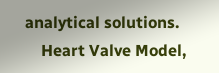analytical solutions.
    Heart Valve Model,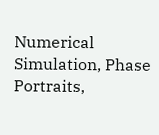Numerical Simulation, Phase Portraits,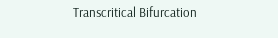Transcritical Bifurcation